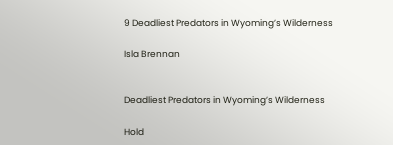9 Deadliest Predators in Wyoming’s Wilderness

Isla Brennan


Deadliest Predators in Wyoming’s Wilderness

Hold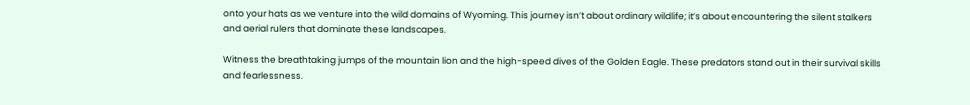onto your hats as we venture into the wild domains of Wyoming. This journey isn’t about ordinary wildlife; it’s about encountering the silent stalkers and aerial rulers that dominate these landscapes.

Witness the breathtaking jumps of the mountain lion and the high-speed dives of the Golden Eagle. These predators stand out in their survival skills and fearlessness.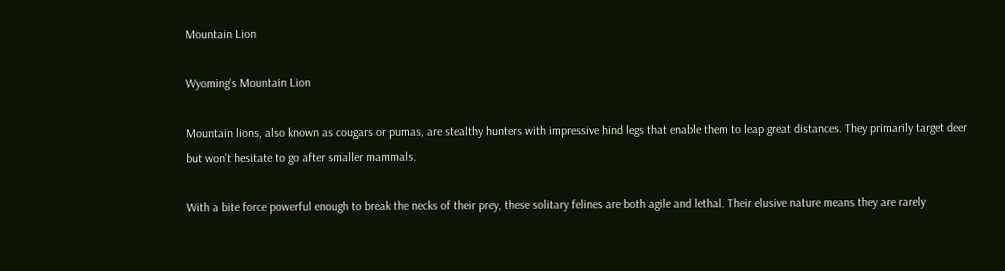Mountain Lion

Wyoming's Mountain Lion

Mountain lions, also known as cougars or pumas, are stealthy hunters with impressive hind legs that enable them to leap great distances. They primarily target deer but won’t hesitate to go after smaller mammals.

With a bite force powerful enough to break the necks of their prey, these solitary felines are both agile and lethal. Their elusive nature means they are rarely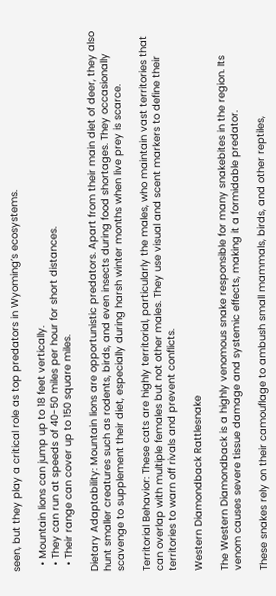seen, but they play a critical role as top predators in Wyoming’s ecosystems.

  • Mountain lions can jump up to 18 feet vertically.
  • They can run at speeds of 40-50 miles per hour for short distances.
  • Their range can cover up to 150 square miles.

Dietary Adaptability: Mountain lions are opportunistic predators. Apart from their main diet of deer, they also hunt smaller creatures such as rodents, birds, and even insects during food shortages. They occasionally scavenge to supplement their diet, especially during harsh winter months when live prey is scarce.

Territorial Behavior: These cats are highly territorial, particularly the males, who maintain vast territories that can overlap with multiple females but not other males. They use visual and scent markers to define their territories to warn off rivals and prevent conflicts.

Western Diamondback Rattlesnake

The Western Diamondback is a highly venomous snake responsible for many snakebites in the region. Its venom causes severe tissue damage and systemic effects, making it a formidable predator.

These snakes rely on their camouflage to ambush small mammals, birds, and other reptiles,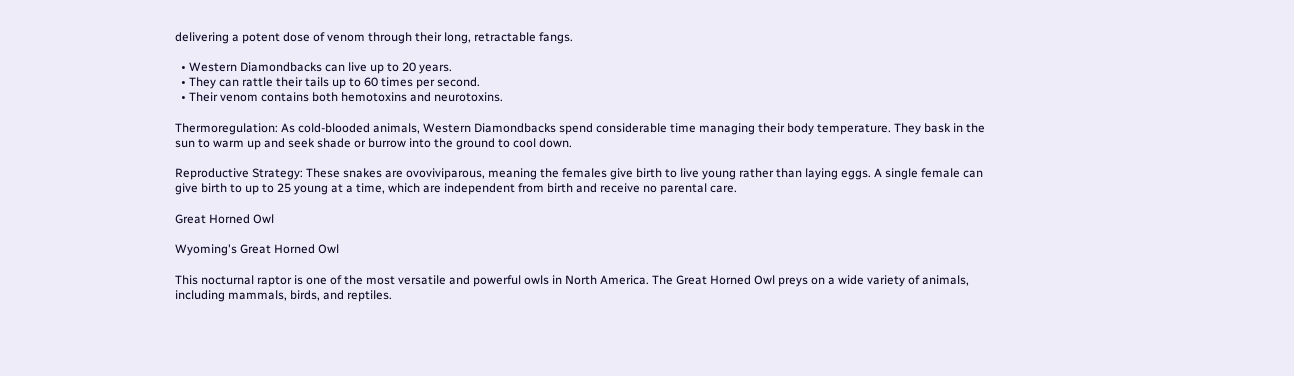delivering a potent dose of venom through their long, retractable fangs.

  • Western Diamondbacks can live up to 20 years.
  • They can rattle their tails up to 60 times per second.
  • Their venom contains both hemotoxins and neurotoxins.

Thermoregulation: As cold-blooded animals, Western Diamondbacks spend considerable time managing their body temperature. They bask in the sun to warm up and seek shade or burrow into the ground to cool down.

Reproductive Strategy: These snakes are ovoviviparous, meaning the females give birth to live young rather than laying eggs. A single female can give birth to up to 25 young at a time, which are independent from birth and receive no parental care.

Great Horned Owl

Wyoming's Great Horned Owl

This nocturnal raptor is one of the most versatile and powerful owls in North America. The Great Horned Owl preys on a wide variety of animals, including mammals, birds, and reptiles.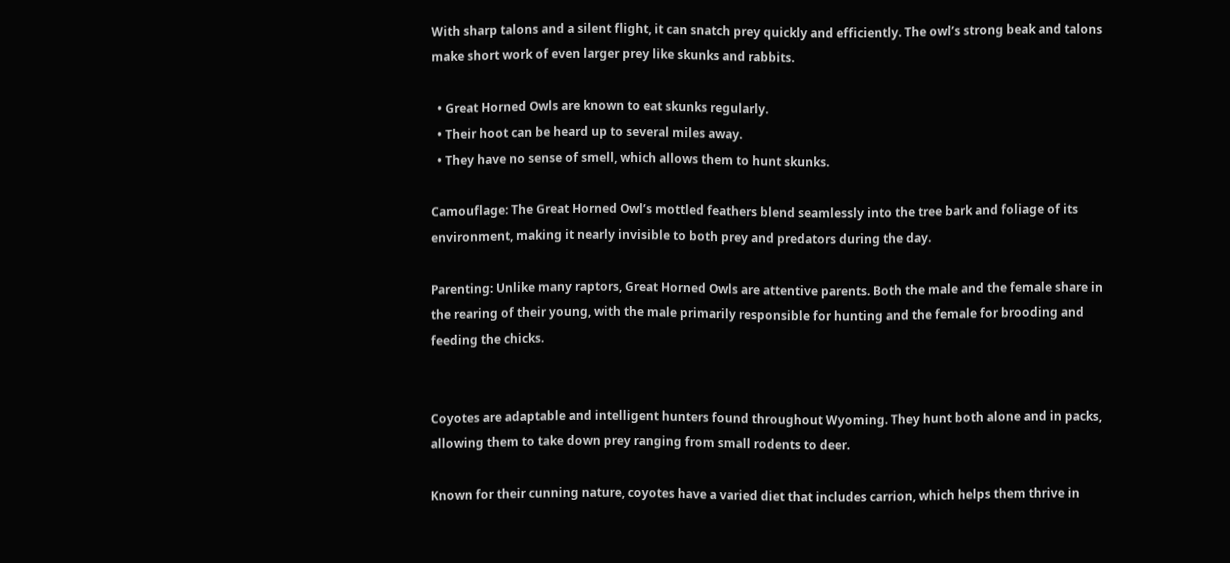With sharp talons and a silent flight, it can snatch prey quickly and efficiently. The owl’s strong beak and talons make short work of even larger prey like skunks and rabbits.

  • Great Horned Owls are known to eat skunks regularly.
  • Their hoot can be heard up to several miles away.
  • They have no sense of smell, which allows them to hunt skunks.

Camouflage: The Great Horned Owl’s mottled feathers blend seamlessly into the tree bark and foliage of its environment, making it nearly invisible to both prey and predators during the day.

Parenting: Unlike many raptors, Great Horned Owls are attentive parents. Both the male and the female share in the rearing of their young, with the male primarily responsible for hunting and the female for brooding and feeding the chicks.


Coyotes are adaptable and intelligent hunters found throughout Wyoming. They hunt both alone and in packs, allowing them to take down prey ranging from small rodents to deer.

Known for their cunning nature, coyotes have a varied diet that includes carrion, which helps them thrive in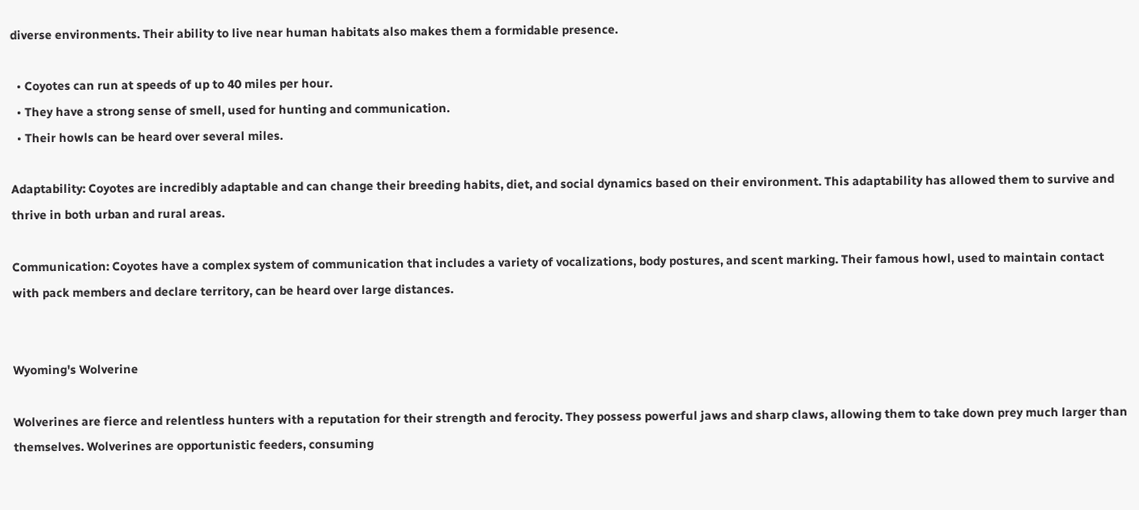diverse environments. Their ability to live near human habitats also makes them a formidable presence.

  • Coyotes can run at speeds of up to 40 miles per hour.
  • They have a strong sense of smell, used for hunting and communication.
  • Their howls can be heard over several miles.

Adaptability: Coyotes are incredibly adaptable and can change their breeding habits, diet, and social dynamics based on their environment. This adaptability has allowed them to survive and thrive in both urban and rural areas.

Communication: Coyotes have a complex system of communication that includes a variety of vocalizations, body postures, and scent marking. Their famous howl, used to maintain contact with pack members and declare territory, can be heard over large distances.


Wyoming's Wolverine

Wolverines are fierce and relentless hunters with a reputation for their strength and ferocity. They possess powerful jaws and sharp claws, allowing them to take down prey much larger than themselves. Wolverines are opportunistic feeders, consuming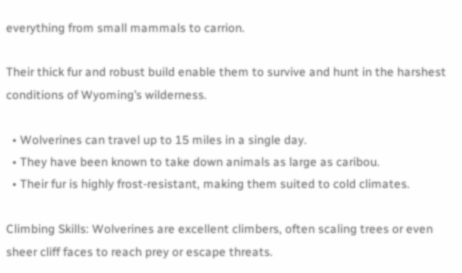everything from small mammals to carrion.

Their thick fur and robust build enable them to survive and hunt in the harshest conditions of Wyoming’s wilderness.

  • Wolverines can travel up to 15 miles in a single day.
  • They have been known to take down animals as large as caribou.
  • Their fur is highly frost-resistant, making them suited to cold climates.

Climbing Skills: Wolverines are excellent climbers, often scaling trees or even sheer cliff faces to reach prey or escape threats.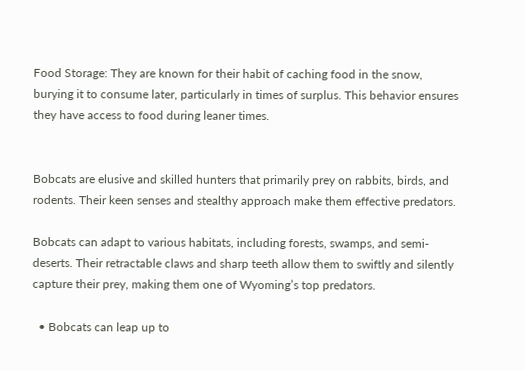Food Storage: They are known for their habit of caching food in the snow, burying it to consume later, particularly in times of surplus. This behavior ensures they have access to food during leaner times.


Bobcats are elusive and skilled hunters that primarily prey on rabbits, birds, and rodents. Their keen senses and stealthy approach make them effective predators.

Bobcats can adapt to various habitats, including forests, swamps, and semi-deserts. Their retractable claws and sharp teeth allow them to swiftly and silently capture their prey, making them one of Wyoming’s top predators.

  • Bobcats can leap up to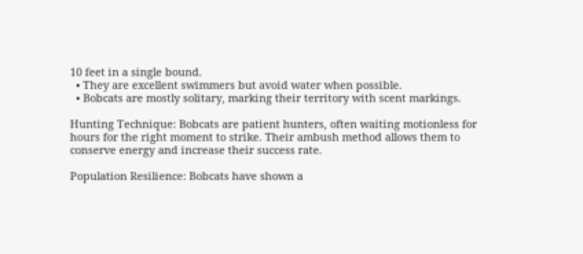10 feet in a single bound.
  • They are excellent swimmers but avoid water when possible.
  • Bobcats are mostly solitary, marking their territory with scent markings.

Hunting Technique: Bobcats are patient hunters, often waiting motionless for hours for the right moment to strike. Their ambush method allows them to conserve energy and increase their success rate.

Population Resilience: Bobcats have shown a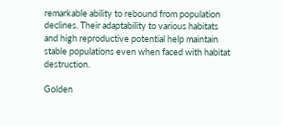remarkable ability to rebound from population declines. Their adaptability to various habitats and high reproductive potential help maintain stable populations even when faced with habitat destruction.

Golden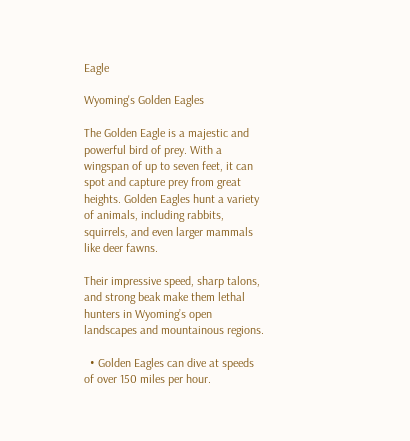Eagle

Wyoming's Golden Eagles

The Golden Eagle is a majestic and powerful bird of prey. With a wingspan of up to seven feet, it can spot and capture prey from great heights. Golden Eagles hunt a variety of animals, including rabbits, squirrels, and even larger mammals like deer fawns.

Their impressive speed, sharp talons, and strong beak make them lethal hunters in Wyoming’s open landscapes and mountainous regions.

  • Golden Eagles can dive at speeds of over 150 miles per hour.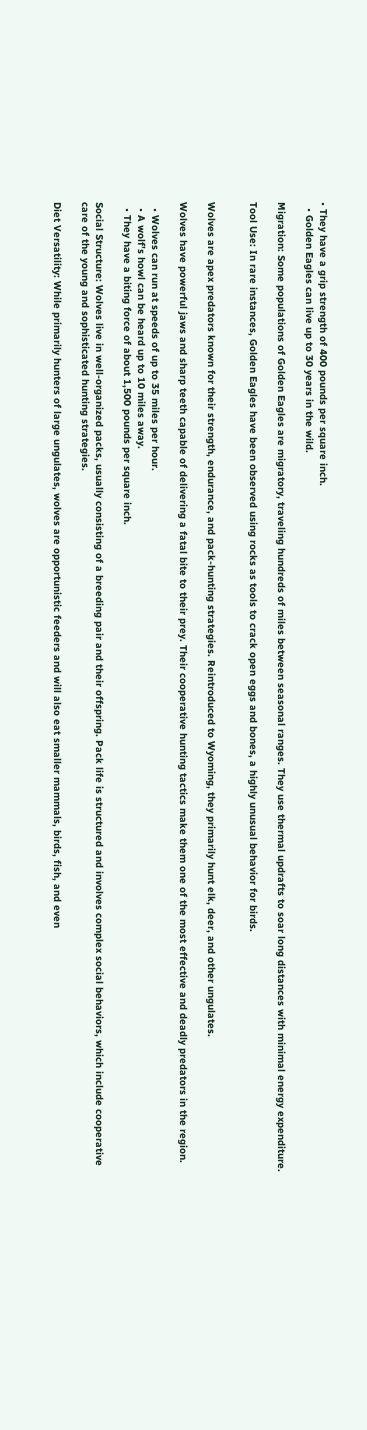• They have a grip strength of 400 pounds per square inch.
  • Golden Eagles can live up to 30 years in the wild.

Migration: Some populations of Golden Eagles are migratory, traveling hundreds of miles between seasonal ranges. They use thermal updrafts to soar long distances with minimal energy expenditure.

Tool Use: In rare instances, Golden Eagles have been observed using rocks as tools to crack open eggs and bones, a highly unusual behavior for birds.


Wolves are apex predators known for their strength, endurance, and pack-hunting strategies. Reintroduced to Wyoming, they primarily hunt elk, deer, and other ungulates.

Wolves have powerful jaws and sharp teeth capable of delivering a fatal bite to their prey. Their cooperative hunting tactics make them one of the most effective and deadly predators in the region.

  • Wolves can run at speeds of up to 35 miles per hour.
  • A wolf’s howl can be heard up to 10 miles away.
  • They have a biting force of about 1,500 pounds per square inch.

Social Structure: Wolves live in well-organized packs, usually consisting of a breeding pair and their offspring. Pack life is structured and involves complex social behaviors, which include cooperative care of the young and sophisticated hunting strategies.

Diet Versatility: While primarily hunters of large ungulates, wolves are opportunistic feeders and will also eat smaller mammals, birds, fish, and even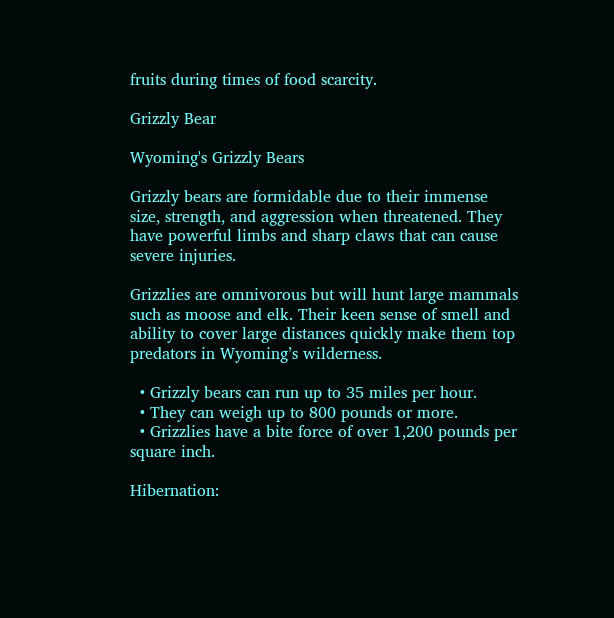fruits during times of food scarcity.

Grizzly Bear

Wyoming's Grizzly Bears

Grizzly bears are formidable due to their immense size, strength, and aggression when threatened. They have powerful limbs and sharp claws that can cause severe injuries.

Grizzlies are omnivorous but will hunt large mammals such as moose and elk. Their keen sense of smell and ability to cover large distances quickly make them top predators in Wyoming’s wilderness.

  • Grizzly bears can run up to 35 miles per hour.
  • They can weigh up to 800 pounds or more.
  • Grizzlies have a bite force of over 1,200 pounds per square inch.

Hibernation: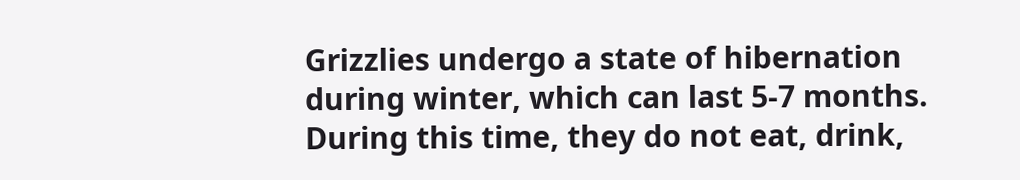Grizzlies undergo a state of hibernation during winter, which can last 5-7 months. During this time, they do not eat, drink,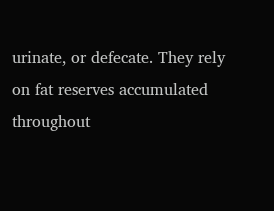urinate, or defecate. They rely on fat reserves accumulated throughout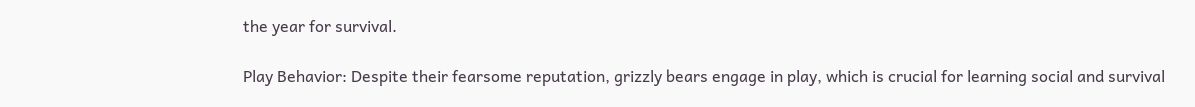the year for survival.

Play Behavior: Despite their fearsome reputation, grizzly bears engage in play, which is crucial for learning social and survival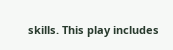skills. This play includes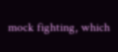mock fighting, which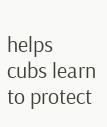helps cubs learn to protect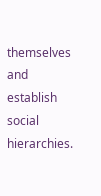themselves and establish social hierarchies.